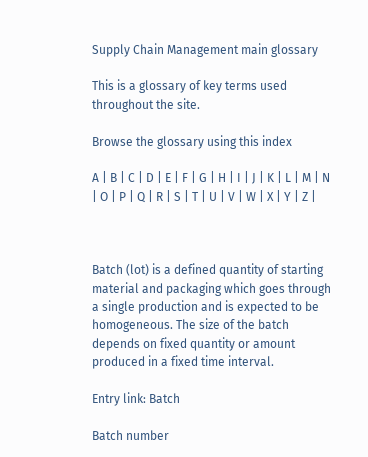Supply Chain Management main glossary

This is a glossary of key terms used throughout the site.

Browse the glossary using this index

A | B | C | D | E | F | G | H | I | J | K | L | M | N | O | P | Q | R | S | T | U | V | W | X | Y | Z |



Batch (lot) is a defined quantity of starting material and packaging which goes through a single production and is expected to be homogeneous. The size of the batch depends on fixed quantity or amount produced in a fixed time interval.

Entry link: Batch

Batch number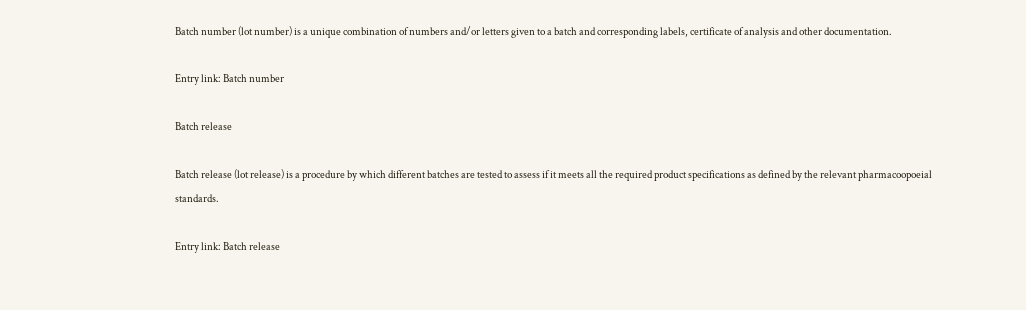Batch number (lot number) is a unique combination of numbers and/or letters given to a batch and corresponding labels, certificate of analysis and other documentation.

Entry link: Batch number

Batch release

Batch release (lot release) is a procedure by which different batches are tested to assess if it meets all the required product specifications as defined by the relevant pharmacoopoeial standards.

Entry link: Batch release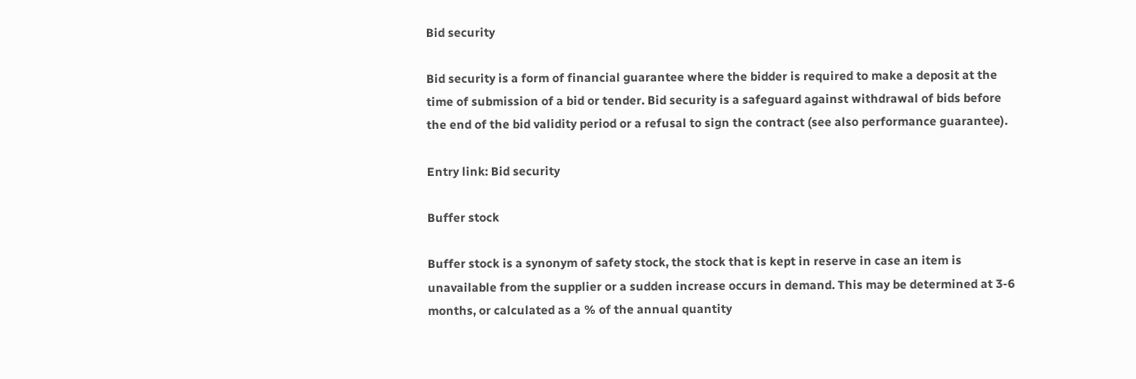Bid security

Bid security is a form of financial guarantee where the bidder is required to make a deposit at the time of submission of a bid or tender. Bid security is a safeguard against withdrawal of bids before the end of the bid validity period or a refusal to sign the contract (see also performance guarantee).

Entry link: Bid security

Buffer stock

Buffer stock is a synonym of safety stock, the stock that is kept in reserve in case an item is unavailable from the supplier or a sudden increase occurs in demand. This may be determined at 3-6 months, or calculated as a % of the annual quantity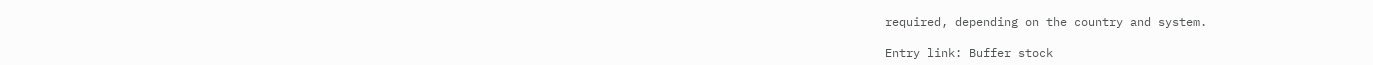required, depending on the country and system.

Entry link: Buffer stock